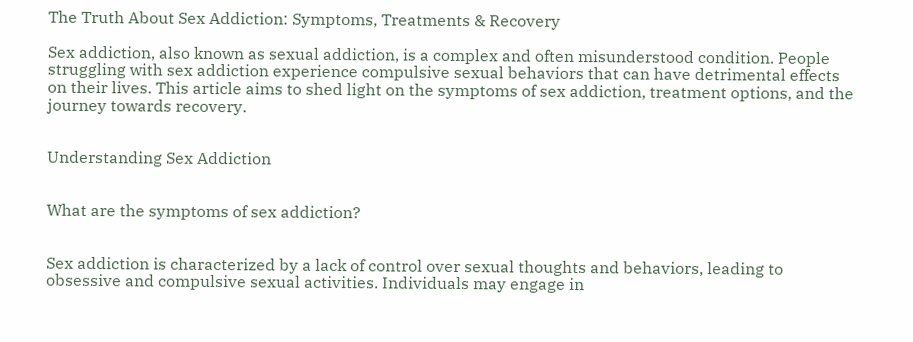The Truth About Sex Addiction: Symptoms, Treatments & Recovery

Sex addiction, also known as sexual addiction, is a complex and often misunderstood condition. People struggling with sex addiction experience compulsive sexual behaviors that can have detrimental effects on their lives. This article aims to shed light on the symptoms of sex addiction, treatment options, and the journey towards recovery.


Understanding Sex Addiction


What are the symptoms of sex addiction?


Sex addiction is characterized by a lack of control over sexual thoughts and behaviors, leading to obsessive and compulsive sexual activities. Individuals may engage in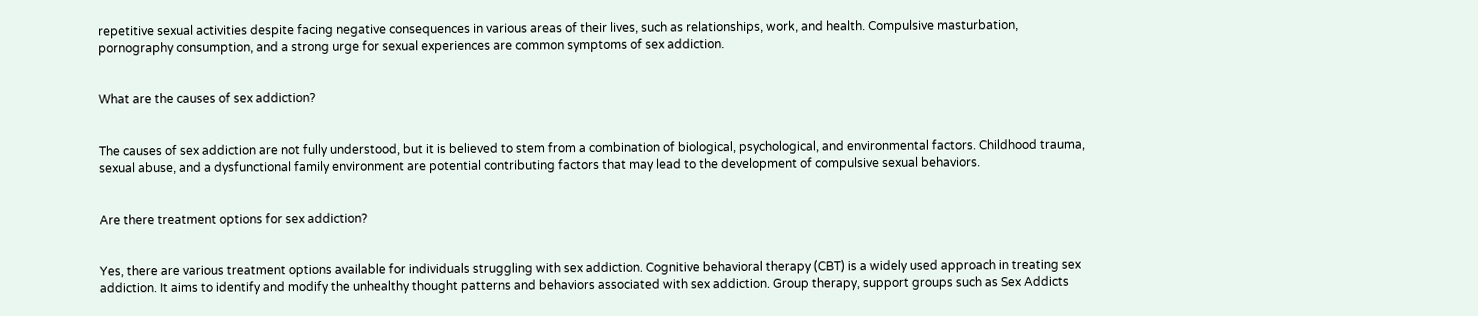repetitive sexual activities despite facing negative consequences in various areas of their lives, such as relationships, work, and health. Compulsive masturbation, pornography consumption, and a strong urge for sexual experiences are common symptoms of sex addiction.


What are the causes of sex addiction?


The causes of sex addiction are not fully understood, but it is believed to stem from a combination of biological, psychological, and environmental factors. Childhood trauma, sexual abuse, and a dysfunctional family environment are potential contributing factors that may lead to the development of compulsive sexual behaviors.


Are there treatment options for sex addiction?


Yes, there are various treatment options available for individuals struggling with sex addiction. Cognitive behavioral therapy (CBT) is a widely used approach in treating sex addiction. It aims to identify and modify the unhealthy thought patterns and behaviors associated with sex addiction. Group therapy, support groups such as Sex Addicts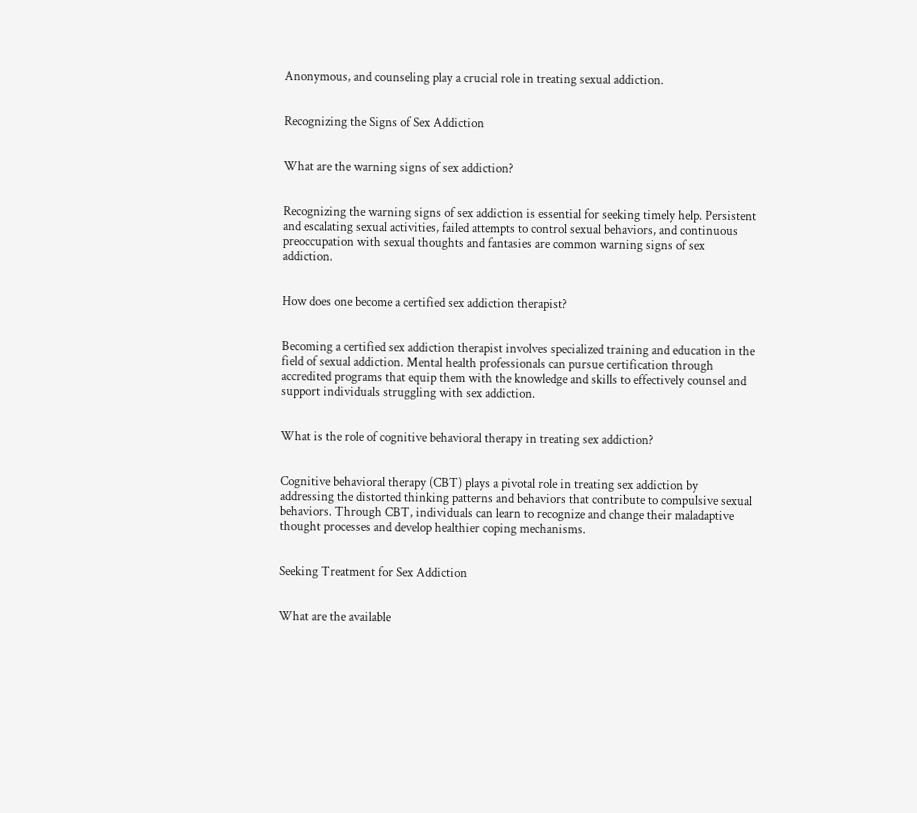Anonymous, and counseling play a crucial role in treating sexual addiction.


Recognizing the Signs of Sex Addiction


What are the warning signs of sex addiction?


Recognizing the warning signs of sex addiction is essential for seeking timely help. Persistent and escalating sexual activities, failed attempts to control sexual behaviors, and continuous preoccupation with sexual thoughts and fantasies are common warning signs of sex addiction.


How does one become a certified sex addiction therapist?


Becoming a certified sex addiction therapist involves specialized training and education in the field of sexual addiction. Mental health professionals can pursue certification through accredited programs that equip them with the knowledge and skills to effectively counsel and support individuals struggling with sex addiction.


What is the role of cognitive behavioral therapy in treating sex addiction?


Cognitive behavioral therapy (CBT) plays a pivotal role in treating sex addiction by addressing the distorted thinking patterns and behaviors that contribute to compulsive sexual behaviors. Through CBT, individuals can learn to recognize and change their maladaptive thought processes and develop healthier coping mechanisms.


Seeking Treatment for Sex Addiction


What are the available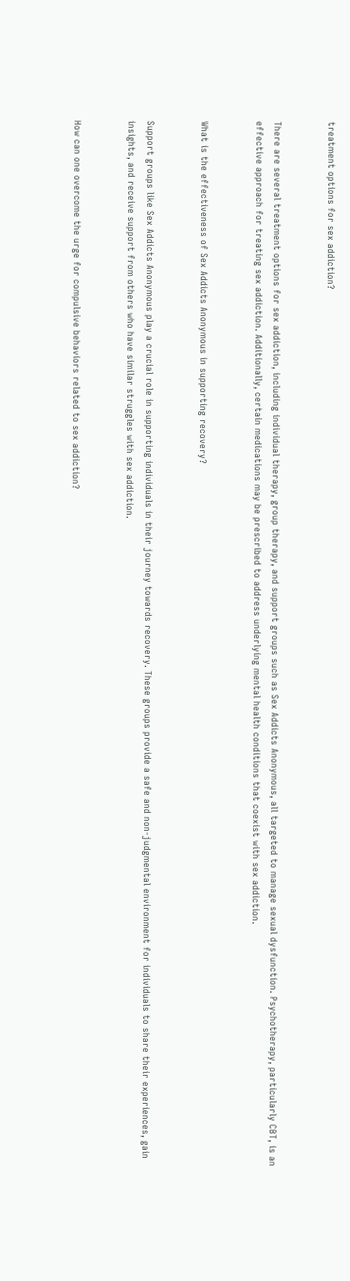treatment options for sex addiction?


There are several treatment options for sex addiction, including individual therapy, group therapy, and support groups such as Sex Addicts Anonymous, all targeted to manage sexual dysfunction. Psychotherapy, particularly CBT, is an effective approach for treating sex addiction. Additionally, certain medications may be prescribed to address underlying mental health conditions that coexist with sex addiction.


What is the effectiveness of Sex Addicts Anonymous in supporting recovery?


Support groups like Sex Addicts Anonymous play a crucial role in supporting individuals in their journey towards recovery. These groups provide a safe and non-judgmental environment for individuals to share their experiences, gain insights, and receive support from others who have similar struggles with sex addiction.


How can one overcome the urge for compulsive behaviors related to sex addiction?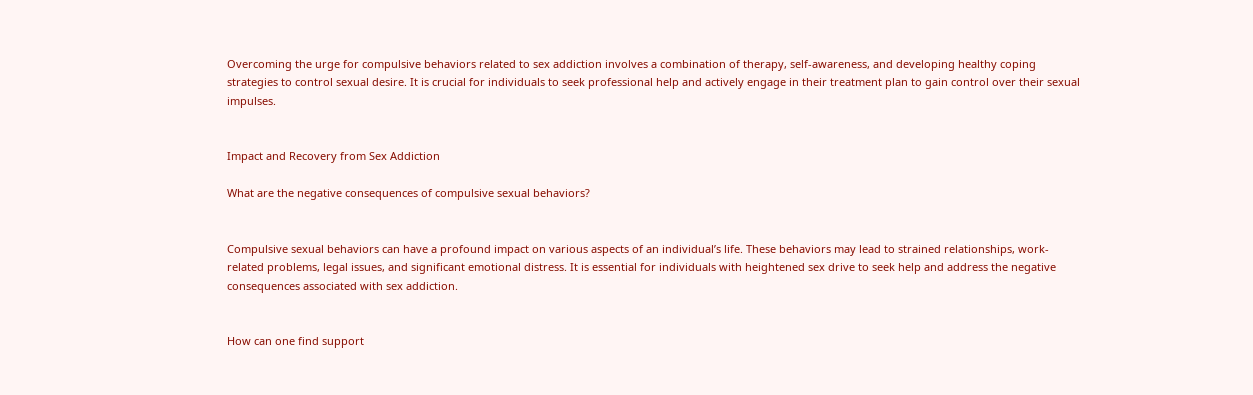Overcoming the urge for compulsive behaviors related to sex addiction involves a combination of therapy, self-awareness, and developing healthy coping strategies to control sexual desire. It is crucial for individuals to seek professional help and actively engage in their treatment plan to gain control over their sexual impulses.


Impact and Recovery from Sex Addiction

What are the negative consequences of compulsive sexual behaviors?


Compulsive sexual behaviors can have a profound impact on various aspects of an individual’s life. These behaviors may lead to strained relationships, work-related problems, legal issues, and significant emotional distress. It is essential for individuals with heightened sex drive to seek help and address the negative consequences associated with sex addiction.


How can one find support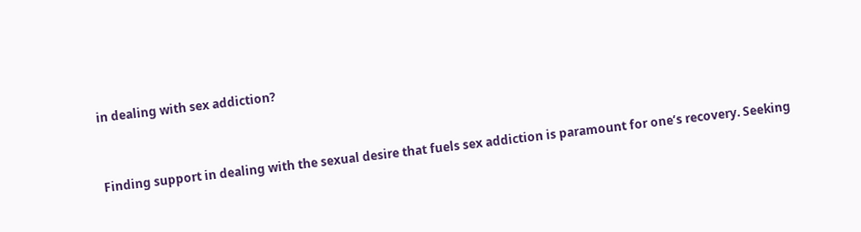in dealing with sex addiction?


Finding support in dealing with the sexual desire that fuels sex addiction is paramount for one’s recovery. Seeking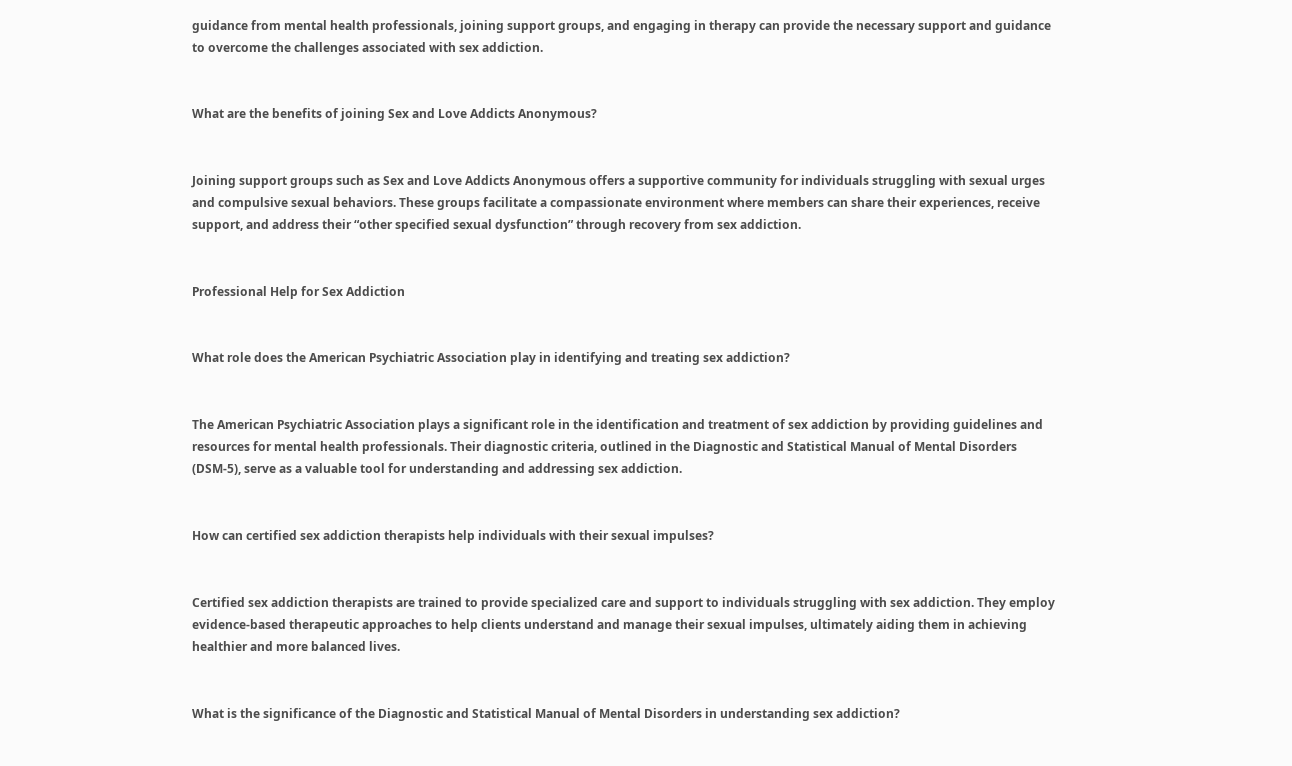guidance from mental health professionals, joining support groups, and engaging in therapy can provide the necessary support and guidance to overcome the challenges associated with sex addiction.


What are the benefits of joining Sex and Love Addicts Anonymous?


Joining support groups such as Sex and Love Addicts Anonymous offers a supportive community for individuals struggling with sexual urges and compulsive sexual behaviors. These groups facilitate a compassionate environment where members can share their experiences, receive support, and address their “other specified sexual dysfunction” through recovery from sex addiction.


Professional Help for Sex Addiction


What role does the American Psychiatric Association play in identifying and treating sex addiction?


The American Psychiatric Association plays a significant role in the identification and treatment of sex addiction by providing guidelines and resources for mental health professionals. Their diagnostic criteria, outlined in the Diagnostic and Statistical Manual of Mental Disorders (DSM-5), serve as a valuable tool for understanding and addressing sex addiction.


How can certified sex addiction therapists help individuals with their sexual impulses?


Certified sex addiction therapists are trained to provide specialized care and support to individuals struggling with sex addiction. They employ evidence-based therapeutic approaches to help clients understand and manage their sexual impulses, ultimately aiding them in achieving healthier and more balanced lives.


What is the significance of the Diagnostic and Statistical Manual of Mental Disorders in understanding sex addiction?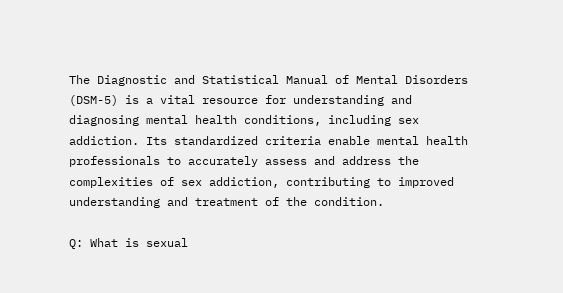The Diagnostic and Statistical Manual of Mental Disorders (DSM-5) is a vital resource for understanding and diagnosing mental health conditions, including sex addiction. Its standardized criteria enable mental health professionals to accurately assess and address the complexities of sex addiction, contributing to improved understanding and treatment of the condition.

Q: What is sexual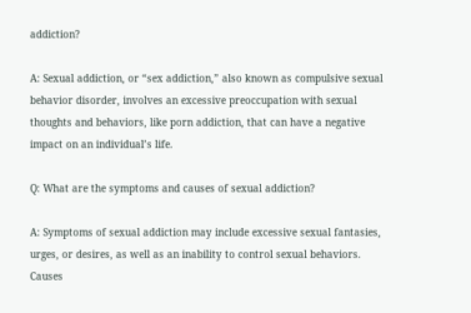addiction?

A: Sexual addiction, or “sex addiction,” also known as compulsive sexual behavior disorder, involves an excessive preoccupation with sexual thoughts and behaviors, like porn addiction, that can have a negative impact on an individual’s life.

Q: What are the symptoms and causes of sexual addiction?

A: Symptoms of sexual addiction may include excessive sexual fantasies, urges, or desires, as well as an inability to control sexual behaviors. Causes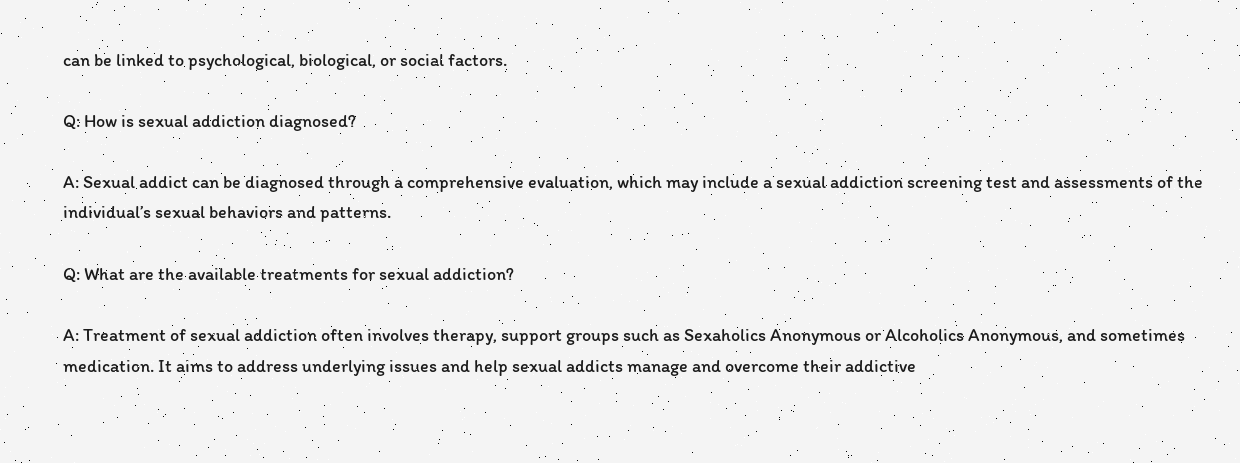can be linked to psychological, biological, or social factors.

Q: How is sexual addiction diagnosed?

A: Sexual addict can be diagnosed through a comprehensive evaluation, which may include a sexual addiction screening test and assessments of the individual’s sexual behaviors and patterns.

Q: What are the available treatments for sexual addiction?

A: Treatment of sexual addiction often involves therapy, support groups such as Sexaholics Anonymous or Alcoholics Anonymous, and sometimes medication. It aims to address underlying issues and help sexual addicts manage and overcome their addictive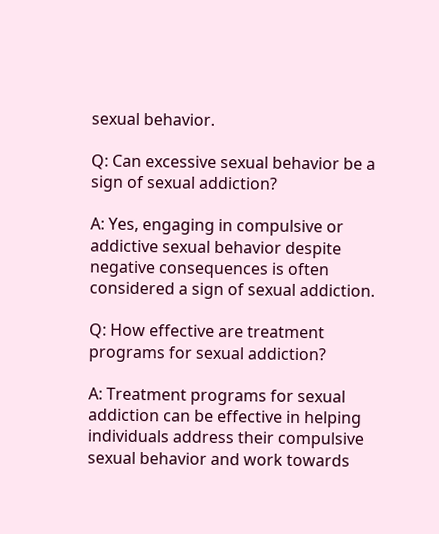sexual behavior.

Q: Can excessive sexual behavior be a sign of sexual addiction?

A: Yes, engaging in compulsive or addictive sexual behavior despite negative consequences is often considered a sign of sexual addiction.

Q: How effective are treatment programs for sexual addiction?

A: Treatment programs for sexual addiction can be effective in helping individuals address their compulsive sexual behavior and work towards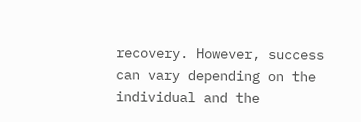recovery. However, success can vary depending on the individual and the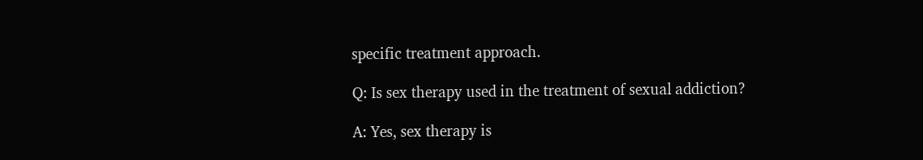specific treatment approach.

Q: Is sex therapy used in the treatment of sexual addiction?

A: Yes, sex therapy is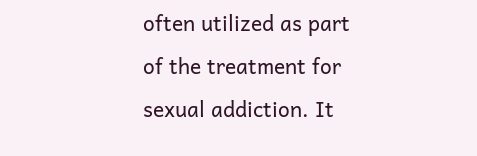often utilized as part of the treatment for sexual addiction. It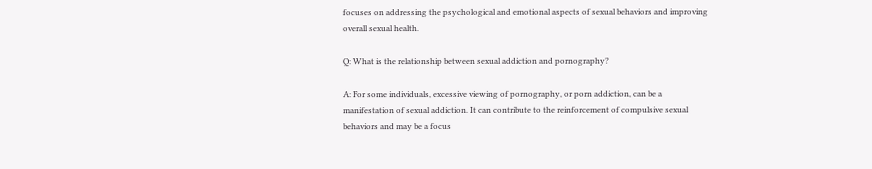focuses on addressing the psychological and emotional aspects of sexual behaviors and improving overall sexual health.

Q: What is the relationship between sexual addiction and pornography?

A: For some individuals, excessive viewing of pornography, or porn addiction, can be a manifestation of sexual addiction. It can contribute to the reinforcement of compulsive sexual behaviors and may be a focus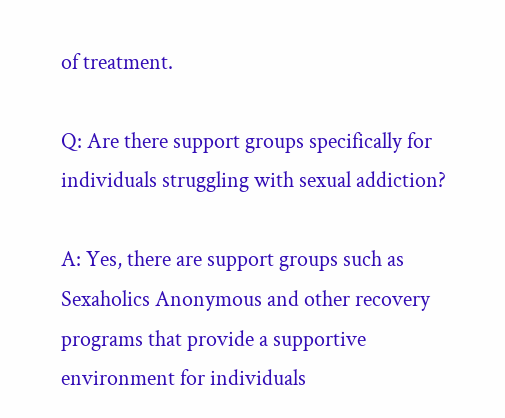of treatment.

Q: Are there support groups specifically for individuals struggling with sexual addiction?

A: Yes, there are support groups such as Sexaholics Anonymous and other recovery programs that provide a supportive environment for individuals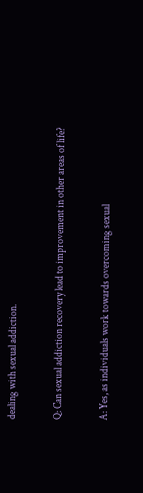dealing with sexual addiction.

Q: Can sexual addiction recovery lead to improvement in other areas of life?

A: Yes, as individuals work towards overcoming sexual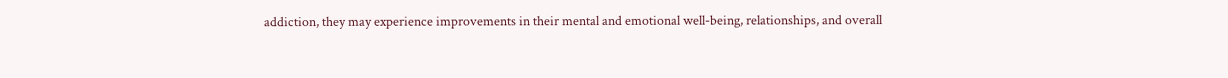addiction, they may experience improvements in their mental and emotional well-being, relationships, and overall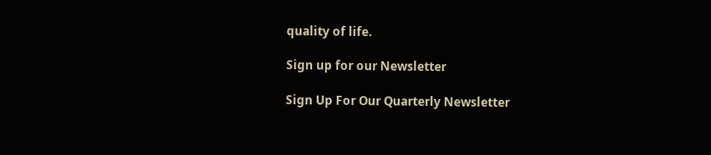quality of life.

Sign up for our Newsletter

Sign Up For Our Quarterly Newsletter